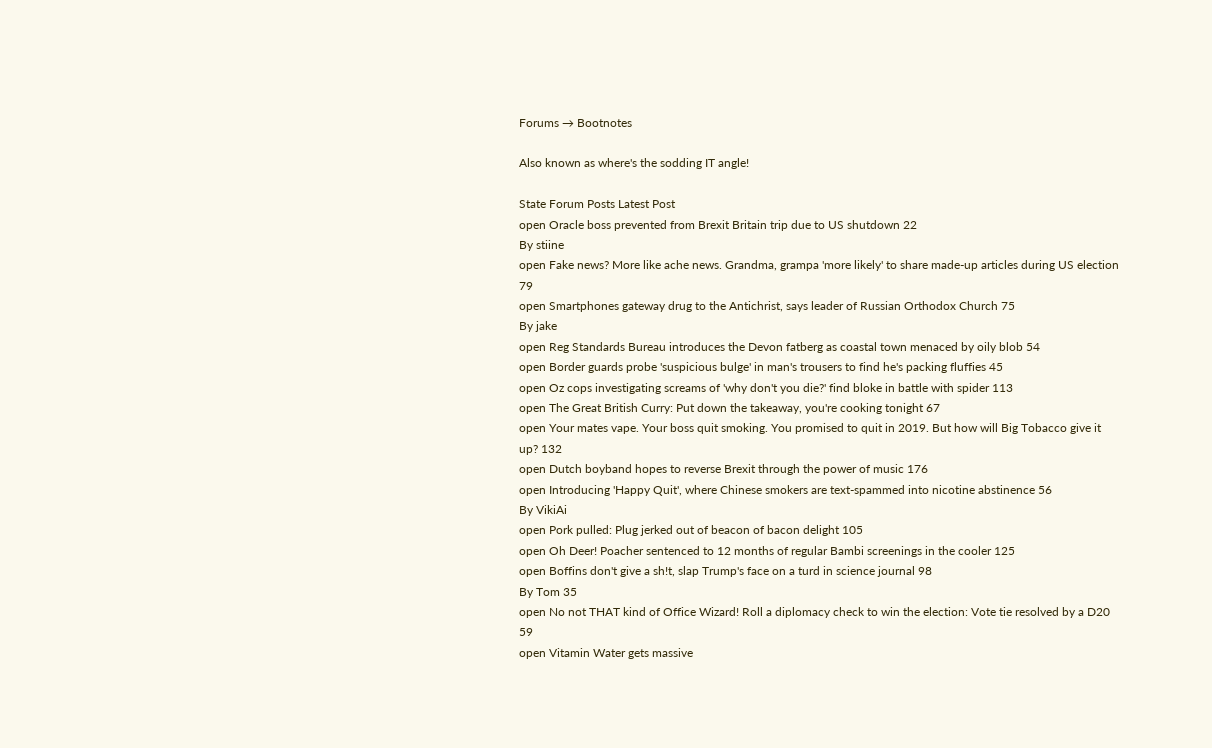Forums → Bootnotes

Also known as where's the sodding IT angle!

State Forum Posts Latest Post
open Oracle boss prevented from Brexit Britain trip due to US shutdown 22
By stiine
open Fake news? More like ache news. Grandma, grampa 'more likely' to share made-up articles during US election 79
open Smartphones gateway drug to the Antichrist, says leader of Russian Orthodox Church 75
By jake
open Reg Standards Bureau introduces the Devon fatberg as coastal town menaced by oily blob 54
open Border guards probe 'suspicious bulge' in man's trousers to find he's packing fluffies 45
open Oz cops investigating screams of 'why don't you die?' find bloke in battle with spider 113
open The Great British Curry: Put down the takeaway, you're cooking tonight 67
open Your mates vape. Your boss quit smoking. You promised to quit in 2019. But how will Big Tobacco give it up? 132
open Dutch boyband hopes to reverse Brexit through the power of music 176
open Introducing 'Happy Quit', where Chinese smokers are text-spammed into nicotine abstinence 56
By VikiAi
open Pork pulled: Plug jerked out of beacon of bacon delight 105
open Oh Deer! Poacher sentenced to 12 months of regular Bambi screenings in the cooler 125
open Boffins don't give a sh!t, slap Trump's face on a turd in science journal 98
By Tom 35
open No not THAT kind of Office Wizard! Roll a diplomacy check to win the election: Vote tie resolved by a D20 59
open Vitamin Water gets massive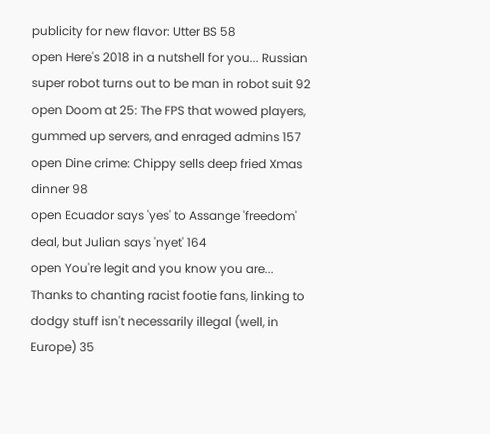publicity for new flavor: Utter BS 58
open Here's 2018 in a nutshell for you... Russian super robot turns out to be man in robot suit 92
open Doom at 25: The FPS that wowed players, gummed up servers, and enraged admins 157
open Dine crime: Chippy sells deep fried Xmas dinner 98
open Ecuador says 'yes' to Assange 'freedom' deal, but Julian says 'nyet' 164
open You're legit and you know you are... Thanks to chanting racist footie fans, linking to dodgy stuff isn't necessarily illegal (well, in Europe) 35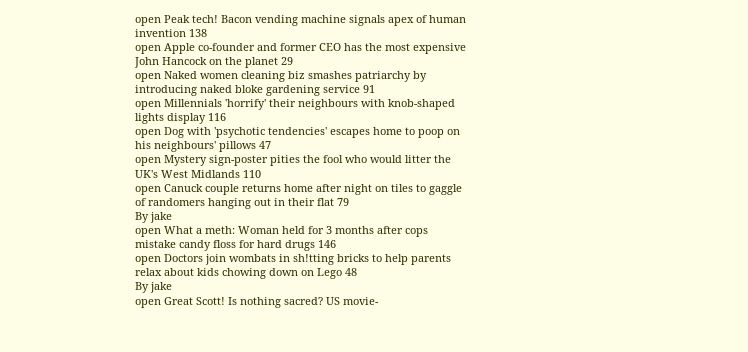open Peak tech! Bacon vending machine signals apex of human invention 138
open Apple co-founder and former CEO has the most expensive John Hancock on the planet 29
open Naked women cleaning biz smashes patriarchy by introducing naked bloke gardening service 91
open Millennials 'horrify' their neighbours with knob-shaped lights display 116
open Dog with 'psychotic tendencies' escapes home to poop on his neighbours' pillows 47
open Mystery sign-poster pities the fool who would litter the UK's West Midlands 110
open Canuck couple returns home after night on tiles to gaggle of randomers hanging out in their flat 79
By jake
open What a meth: Woman held for 3 months after cops mistake candy floss for hard drugs 146
open Doctors join wombats in sh!tting bricks to help parents relax about kids chowing down on Lego 48
By jake
open Great Scott! Is nothing sacred? US movie-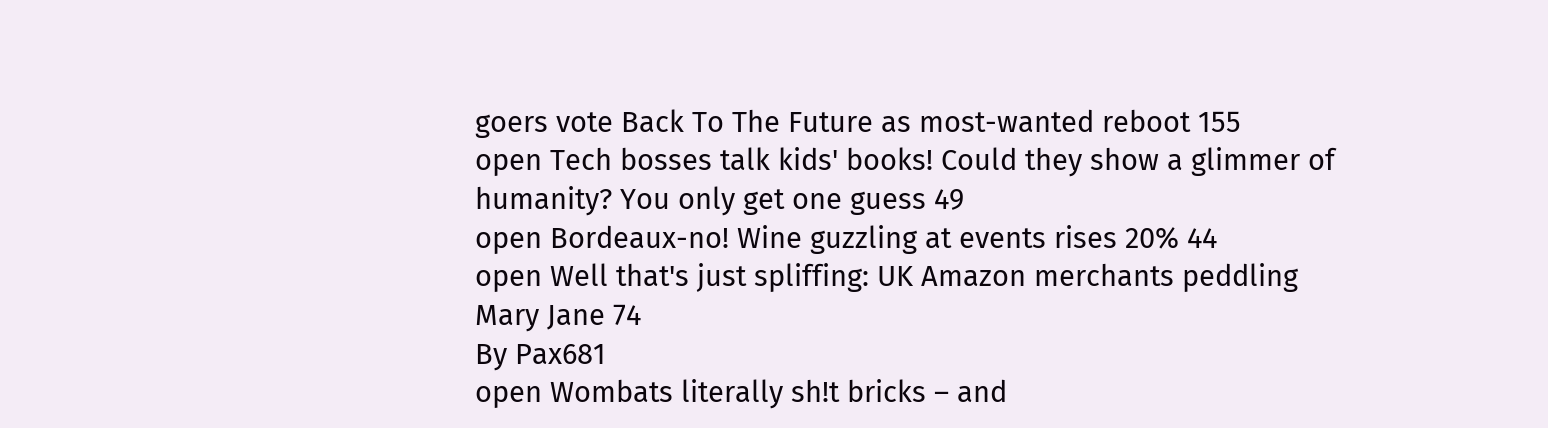goers vote Back To The Future as most-wanted reboot 155
open Tech bosses talk kids' books! Could they show a glimmer of humanity? You only get one guess 49
open Bordeaux-no! Wine guzzling at events rises 20% 44
open Well that's just spliffing: UK Amazon merchants peddling Mary Jane 74
By Pax681
open Wombats literally sh!t bricks – and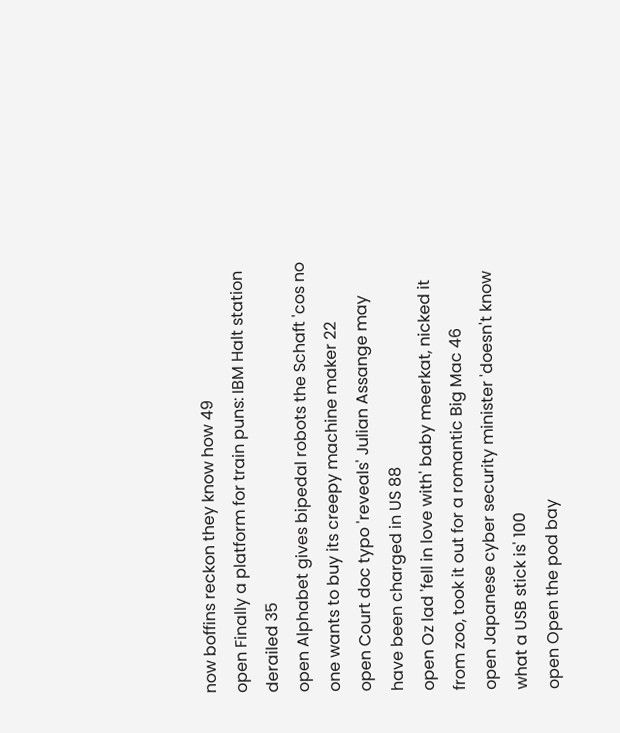now boffins reckon they know how 49
open Finally a platform for train puns: IBM Halt station derailed 35
open Alphabet gives bipedal robots the Schaft 'cos no one wants to buy its creepy machine maker 22
open Court doc typo 'reveals' Julian Assange may have been charged in US 88
open Oz lad 'fell in love with' baby meerkat, nicked it from zoo, took it out for a romantic Big Mac 46
open Japanese cyber security minister 'doesn't know what a USB stick is' 100
open Open the pod bay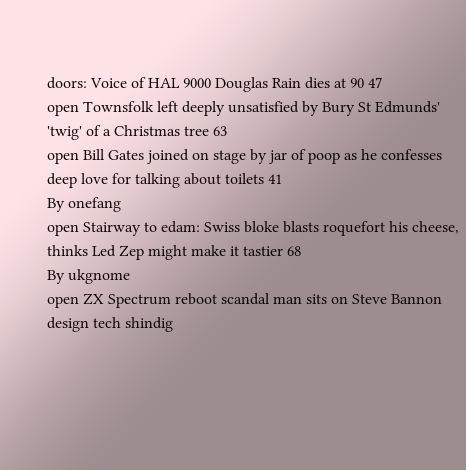doors: Voice of HAL 9000 Douglas Rain dies at 90 47
open Townsfolk left deeply unsatisfied by Bury St Edmunds' 'twig' of a Christmas tree 63
open Bill Gates joined on stage by jar of poop as he confesses deep love for talking about toilets 41
By onefang
open Stairway to edam: Swiss bloke blasts roquefort his cheese, thinks Led Zep might make it tastier 68
By ukgnome
open ZX Spectrum reboot scandal man sits on Steve Bannon design tech shindig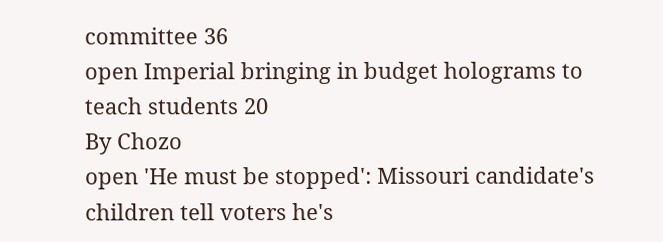committee 36
open Imperial bringing in budget holograms to teach students 20
By Chozo
open 'He must be stopped': Missouri candidate's children tell voters he's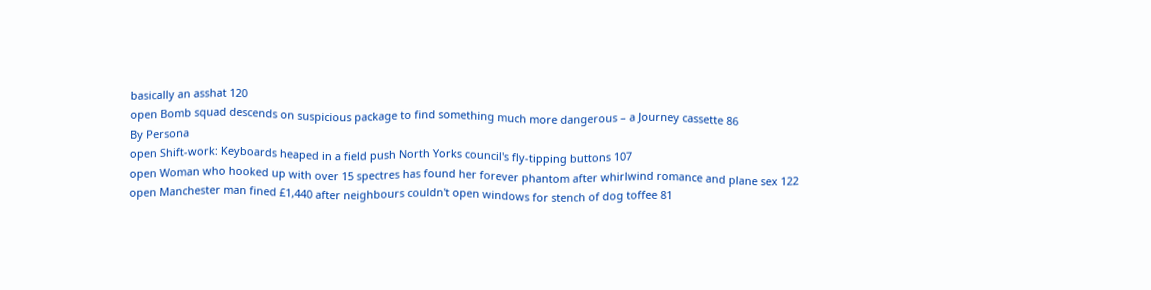basically an asshat 120
open Bomb squad descends on suspicious package to find something much more dangerous – a Journey cassette 86
By Persona
open Shift-work: Keyboards heaped in a field push North Yorks council's fly-tipping buttons 107
open Woman who hooked up with over 15 spectres has found her forever phantom after whirlwind romance and plane sex 122
open Manchester man fined £1,440 after neighbours couldn't open windows for stench of dog toffee 81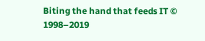Biting the hand that feeds IT © 1998–2019